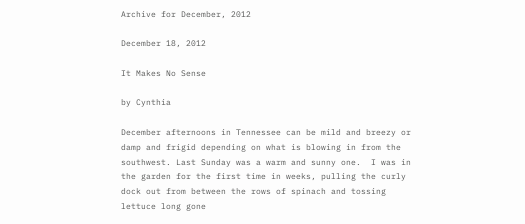Archive for December, 2012

December 18, 2012

It Makes No Sense

by Cynthia

December afternoons in Tennessee can be mild and breezy or damp and frigid depending on what is blowing in from the southwest. Last Sunday was a warm and sunny one.  I was in the garden for the first time in weeks, pulling the curly dock out from between the rows of spinach and tossing lettuce long gone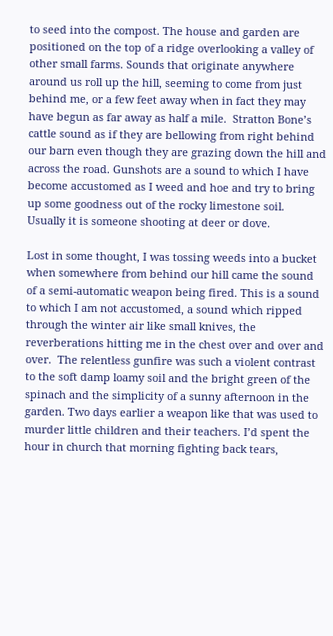to seed into the compost. The house and garden are positioned on the top of a ridge overlooking a valley of other small farms. Sounds that originate anywhere around us roll up the hill, seeming to come from just behind me, or a few feet away when in fact they may have begun as far away as half a mile.  Stratton Bone’s cattle sound as if they are bellowing from right behind our barn even though they are grazing down the hill and across the road. Gunshots are a sound to which I have become accustomed as I weed and hoe and try to bring up some goodness out of the rocky limestone soil.   Usually it is someone shooting at deer or dove.

Lost in some thought, I was tossing weeds into a bucket when somewhere from behind our hill came the sound of a semi-automatic weapon being fired. This is a sound to which I am not accustomed, a sound which ripped through the winter air like small knives, the reverberations hitting me in the chest over and over and over.  The relentless gunfire was such a violent contrast to the soft damp loamy soil and the bright green of the spinach and the simplicity of a sunny afternoon in the garden. Two days earlier a weapon like that was used to murder little children and their teachers. I’d spent the hour in church that morning fighting back tears,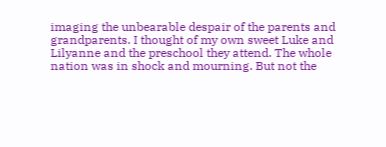imaging the unbearable despair of the parents and grandparents. I thought of my own sweet Luke and Lilyanne and the preschool they attend. The whole nation was in shock and mourning. But not the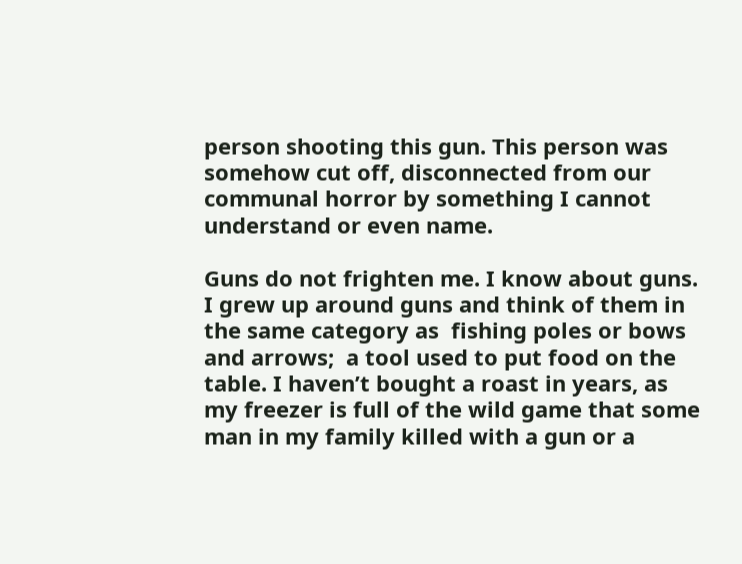person shooting this gun. This person was somehow cut off, disconnected from our communal horror by something I cannot understand or even name.

Guns do not frighten me. I know about guns. I grew up around guns and think of them in the same category as  fishing poles or bows and arrows;  a tool used to put food on the table. I haven’t bought a roast in years, as my freezer is full of the wild game that some man in my family killed with a gun or a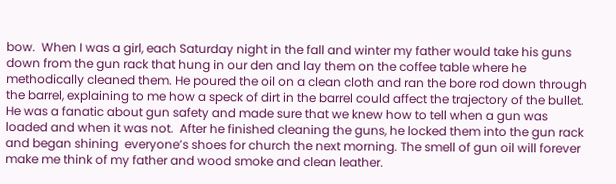bow.  When I was a girl, each Saturday night in the fall and winter my father would take his guns down from the gun rack that hung in our den and lay them on the coffee table where he methodically cleaned them. He poured the oil on a clean cloth and ran the bore rod down through the barrel, explaining to me how a speck of dirt in the barrel could affect the trajectory of the bullet. He was a fanatic about gun safety and made sure that we knew how to tell when a gun was loaded and when it was not.  After he finished cleaning the guns, he locked them into the gun rack and began shining  everyone’s shoes for church the next morning. The smell of gun oil will forever make me think of my father and wood smoke and clean leather.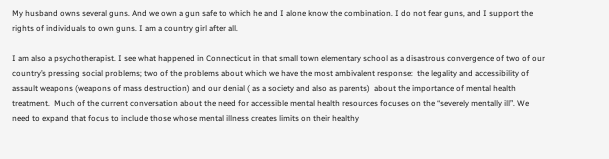My husband owns several guns. And we own a gun safe to which he and I alone know the combination. I do not fear guns, and I support the rights of individuals to own guns. I am a country girl after all.

I am also a psychotherapist. I see what happened in Connecticut in that small town elementary school as a disastrous convergence of two of our country’s pressing social problems; two of the problems about which we have the most ambivalent response:  the legality and accessibility of assault weapons (weapons of mass destruction) and our denial ( as a society and also as parents)  about the importance of mental health treatment.  Much of the current conversation about the need for accessible mental health resources focuses on the “severely mentally ill”. We need to expand that focus to include those whose mental illness creates limits on their healthy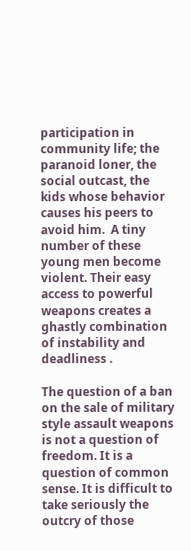participation in community life; the paranoid loner, the social outcast, the kids whose behavior causes his peers to avoid him.  A tiny number of these young men become violent. Their easy access to powerful weapons creates a ghastly combination of instability and deadliness .

The question of a ban on the sale of military style assault weapons is not a question of freedom. It is a question of common sense. It is difficult to take seriously the outcry of those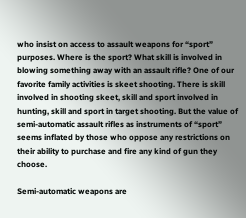who insist on access to assault weapons for “sport” purposes. Where is the sport? What skill is involved in blowing something away with an assault rifle? One of our favorite family activities is skeet shooting. There is skill involved in shooting skeet, skill and sport involved in hunting, skill and sport in target shooting. But the value of semi-automatic assault rifles as instruments of “sport” seems inflated by those who oppose any restrictions on their ability to purchase and fire any kind of gun they choose.

Semi-automatic weapons are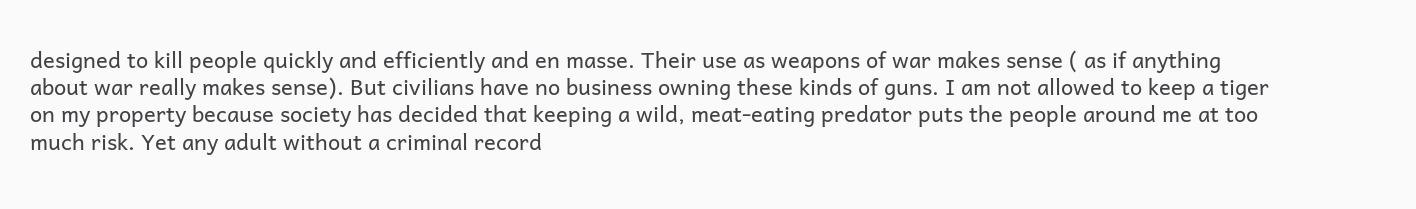designed to kill people quickly and efficiently and en masse. Their use as weapons of war makes sense ( as if anything about war really makes sense). But civilians have no business owning these kinds of guns. I am not allowed to keep a tiger on my property because society has decided that keeping a wild, meat-eating predator puts the people around me at too much risk. Yet any adult without a criminal record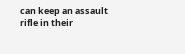can keep an assault rifle in their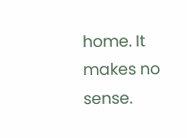home. It makes no sense.